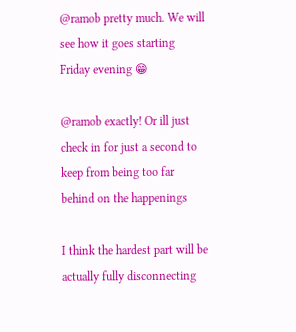@ramob pretty much. We will see how it goes starting Friday evening 😁

@ramob exactly! Or ill just check in for just a second to keep from being too far behind on the happenings

I think the hardest part will be actually fully disconnecting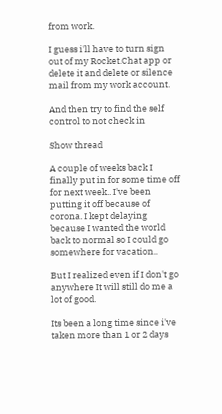from work.

I guess i'll have to turn sign out of my Rocket.Chat app or delete it and delete or silence mail from my work account.

And then try to find the self control to not check in

Show thread

A couple of weeks back I finally put in for some time off for next week.. I've been putting it off because of corona. I kept delaying because I wanted the world back to normal so I could go somewhere for vacation..

But I realized even if I don't go anywhere It will still do me a lot of good.

Its been a long time since i've taken more than 1 or 2 days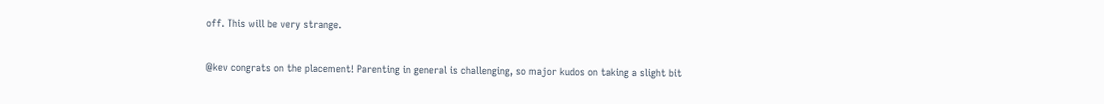off. This will be very strange.

@kev congrats on the placement! Parenting in general is challenging, so major kudos on taking a slight bit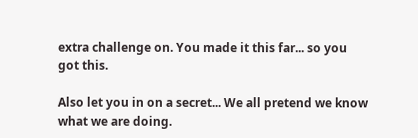extra challenge on. You made it this far... so you got this.

Also let you in on a secret... We all pretend we know what we are doing.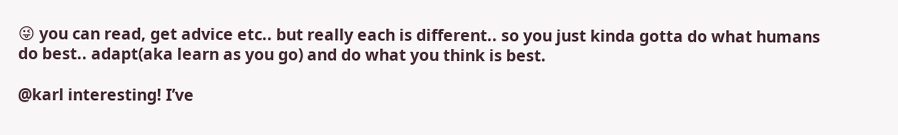😜 you can read, get advice etc.. but really each is different.. so you just kinda gotta do what humans do best.. adapt(aka learn as you go) and do what you think is best.

@karl interesting! I’ve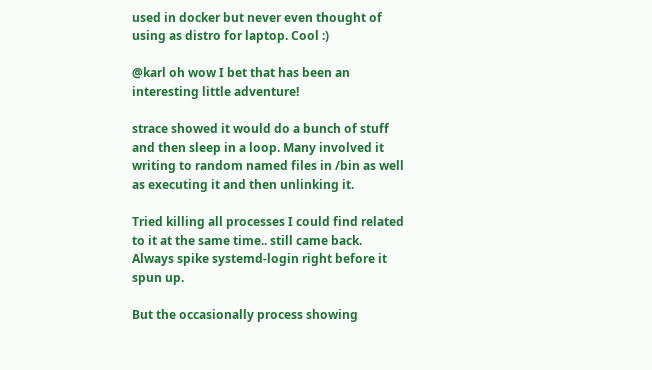used in docker but never even thought of using as distro for laptop. Cool :)

@karl oh wow I bet that has been an interesting little adventure!

strace showed it would do a bunch of stuff and then sleep in a loop. Many involved it writing to random named files in /bin as well as executing it and then unlinking it.

Tried killing all processes I could find related to it at the same time.. still came back. Always spike systemd-login right before it spun up.

But the occasionally process showing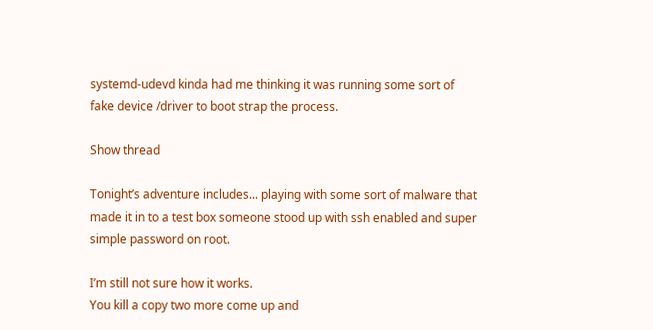systemd-udevd kinda had me thinking it was running some sort of fake device /driver to boot strap the process.

Show thread

Tonight’s adventure includes... playing with some sort of malware that made it in to a test box someone stood up with ssh enabled and super simple password on root.

I’m still not sure how it works.
You kill a copy two more come up and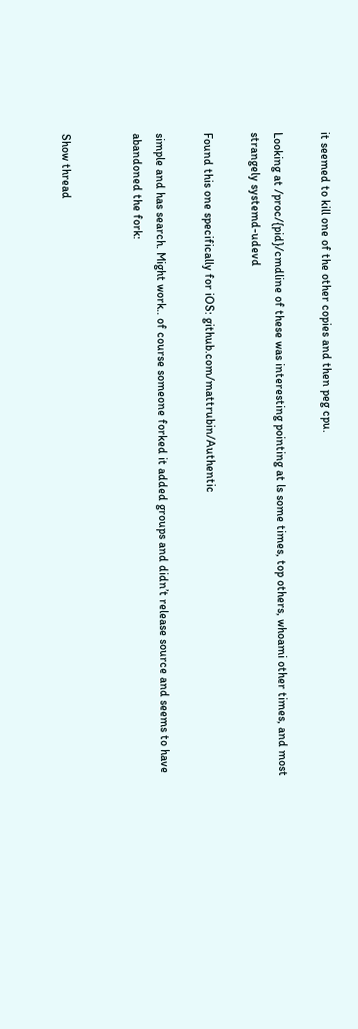it seemed to kill one of the other copies and then peg cpu.

Looking at /proc/{pid}/cmdline of these was interesting pointing at ls some times, top others, whoami other times, and most strangely systemd-udevd

Found this one specifically for iOS: github.com/mattrubin/Authentic

simple and has search. Might work.. of course someone forked it added groups and didn’t release source and seems to have abandoned the fork:


Show thread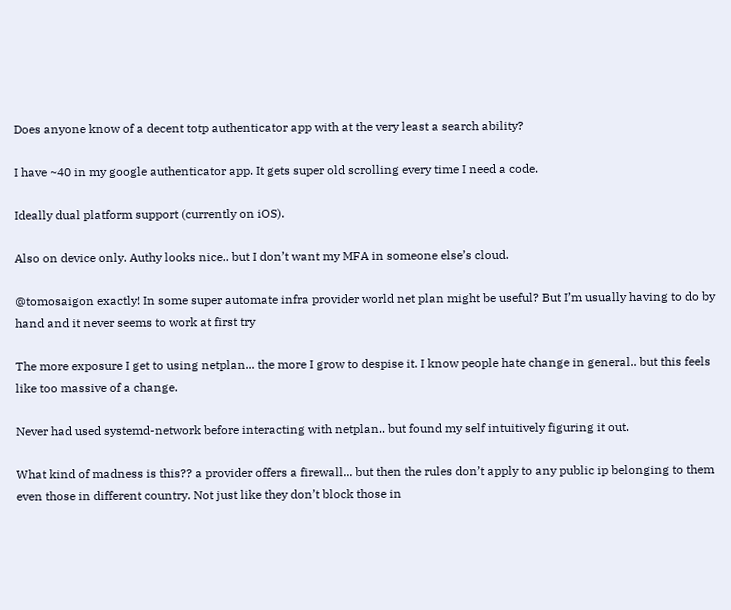Does anyone know of a decent totp authenticator app with at the very least a search ability?

I have ~40 in my google authenticator app. It gets super old scrolling every time I need a code.

Ideally dual platform support (currently on iOS).

Also on device only. Authy looks nice.. but I don’t want my MFA in someone else’s cloud.

@tomosaigon exactly! In some super automate infra provider world net plan might be useful? But I’m usually having to do by hand and it never seems to work at first try

The more exposure I get to using netplan... the more I grow to despise it. I know people hate change in general.. but this feels like too massive of a change.

Never had used systemd-network before interacting with netplan.. but found my self intuitively figuring it out.

What kind of madness is this?? a provider offers a firewall... but then the rules don’t apply to any public ip belonging to them even those in different country. Not just like they don’t block those in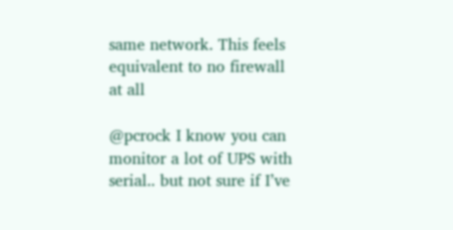same network. This feels equivalent to no firewall at all

@pcrock I know you can monitor a lot of UPS with serial.. but not sure if I’ve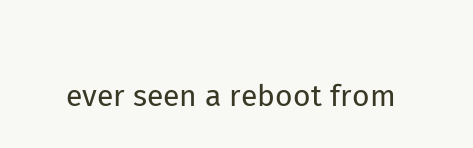ever seen a reboot from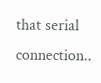that serial connection..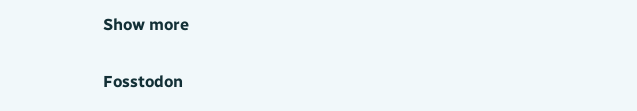Show more

Fosstodon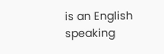is an English speaking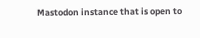Mastodon instance that is open to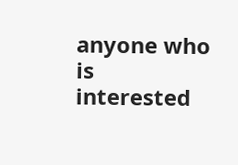anyone who is interested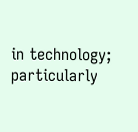in technology; particularly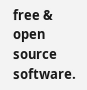free & open source software.